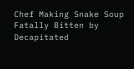Chef Making Snake Soup Fatally Bitten by Decapitated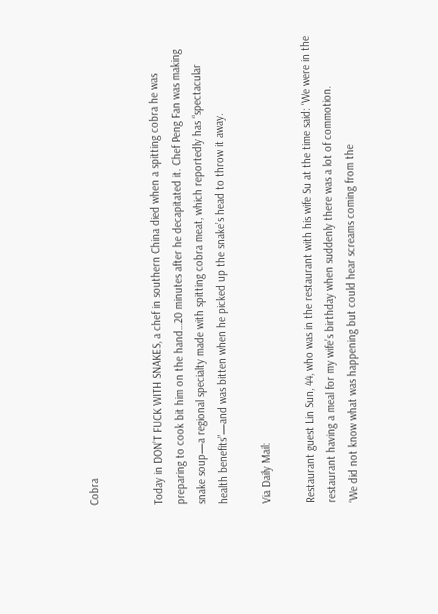Cobra


Today in DON’T FUCK WITH SNAKES, a chef in southern China died when a spitting cobra he was preparing to cook bit him on the hand…20 minutes after he decapitated it. Chef Peng Fan was making snake soup—a regional specialty made with spitting cobra meat, which reportedly has “spectacular health benefits”—and was bitten when he picked up the snake’s head to throw it away.

Via Daily Mail:

Restaurant guest Lin Sun, 44, who was in the restaurant with his wife Su at the time said: ‘We were in the restaurant having a meal for my wife’s birthday when suddenly there was a lot of commotion.
‘We did not know what was happening but could hear screams coming from the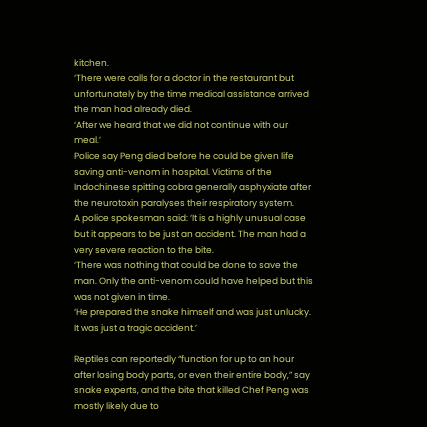kitchen.
‘There were calls for a doctor in the restaurant but unfortunately by the time medical assistance arrived the man had already died.
‘After we heard that we did not continue with our meal.’
Police say Peng died before he could be given life saving anti-venom in hospital. Victims of the Indochinese spitting cobra generally asphyxiate after the neurotoxin paralyses their respiratory system.
A police spokesman said: ‘It is a highly unusual case but it appears to be just an accident. The man had a very severe reaction to the bite.
‘There was nothing that could be done to save the man. Only the anti-venom could have helped but this was not given in time.
‘He prepared the snake himself and was just unlucky. It was just a tragic accident.’

Reptiles can reportedly “function for up to an hour after losing body parts, or even their entire body,” say snake experts, and the bite that killed Chef Peng was mostly likely due to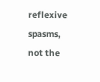reflexive spasms, not the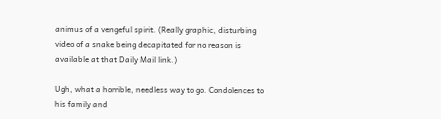animus of a vengeful spirit. (Really graphic, disturbing video of a snake being decapitated for no reason is available at that Daily Mail link.)

Ugh, what a horrible, needless way to go. Condolences to his family and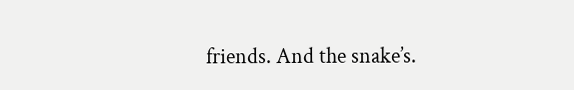friends. And the snake’s.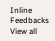Inline Feedbacks
View all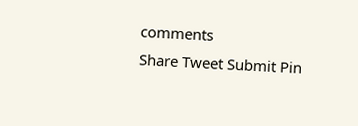comments
Share Tweet Submit Pin